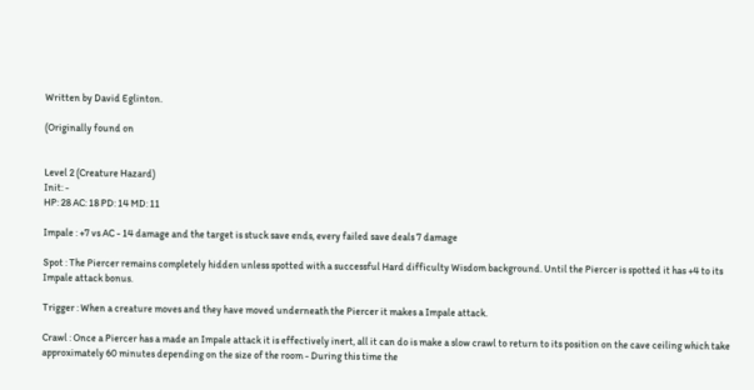Written by David Eglinton.

(Originally found on


Level 2 (Creature Hazard)
Init: -
HP: 28 AC: 18 PD: 14 MD: 11

Impale : +7 vs AC - 14 damage and the target is stuck save ends, every failed save deals 7 damage

Spot : The Piercer remains completely hidden unless spotted with a successful Hard difficulty Wisdom background. Until the Piercer is spotted it has +4 to its Impale attack bonus.

Trigger : When a creature moves and they have moved underneath the Piercer it makes a Impale attack.

Crawl : Once a Piercer has a made an Impale attack it is effectively inert, all it can do is make a slow crawl to return to its position on the cave ceiling which take approximately 60 minutes depending on the size of the room - During this time the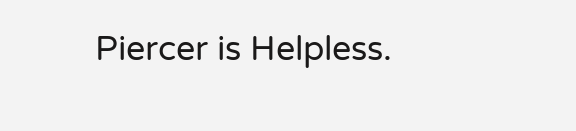Piercer is Helpless.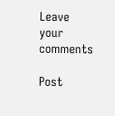Leave your comments

Post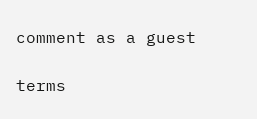comment as a guest

terms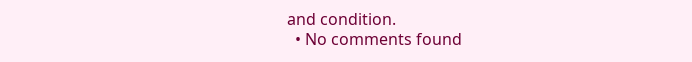and condition.
  • No comments found